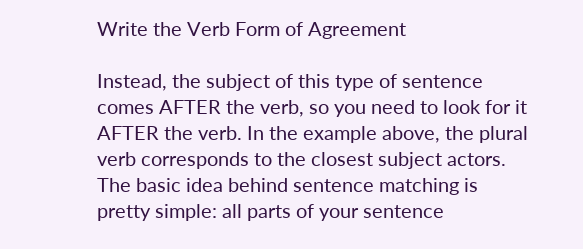Write the Verb Form of Agreement

Instead, the subject of this type of sentence comes AFTER the verb, so you need to look for it AFTER the verb. In the example above, the plural verb corresponds to the closest subject actors. The basic idea behind sentence matching is pretty simple: all parts of your sentence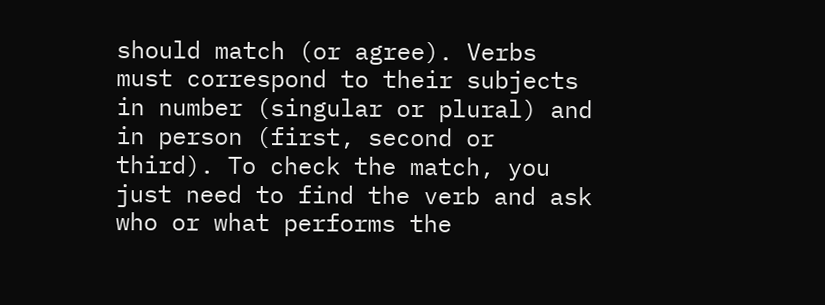should match (or agree). Verbs must correspond to their subjects in number (singular or plural) and in person (first, second or third). To check the match, you just need to find the verb and ask who or what performs the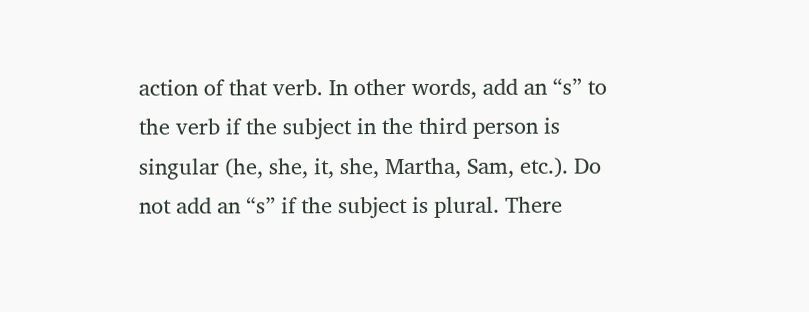action of that verb. In other words, add an “s” to the verb if the subject in the third person is singular (he, she, it, she, Martha, Sam, etc.). Do not add an “s” if the subject is plural. There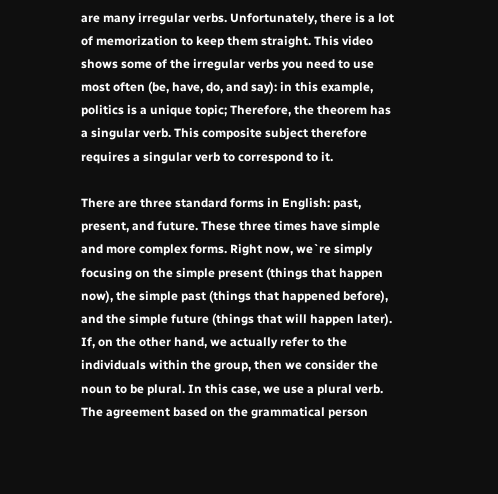are many irregular verbs. Unfortunately, there is a lot of memorization to keep them straight. This video shows some of the irregular verbs you need to use most often (be, have, do, and say): in this example, politics is a unique topic; Therefore, the theorem has a singular verb. This composite subject therefore requires a singular verb to correspond to it.

There are three standard forms in English: past, present, and future. These three times have simple and more complex forms. Right now, we`re simply focusing on the simple present (things that happen now), the simple past (things that happened before), and the simple future (things that will happen later). If, on the other hand, we actually refer to the individuals within the group, then we consider the noun to be plural. In this case, we use a plural verb. The agreement based on the grammatical person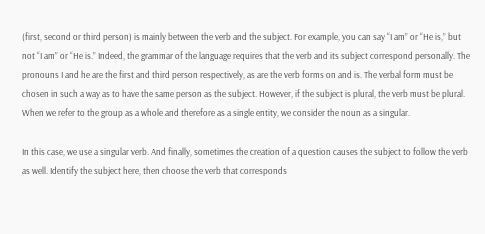(first, second or third person) is mainly between the verb and the subject. For example, you can say “I am” or “He is,” but not “I am” or “He is.” Indeed, the grammar of the language requires that the verb and its subject correspond personally. The pronouns I and he are the first and third person respectively, as are the verb forms on and is. The verbal form must be chosen in such a way as to have the same person as the subject. However, if the subject is plural, the verb must be plural. When we refer to the group as a whole and therefore as a single entity, we consider the noun as a singular.

In this case, we use a singular verb. And finally, sometimes the creation of a question causes the subject to follow the verb as well. Identify the subject here, then choose the verb that corresponds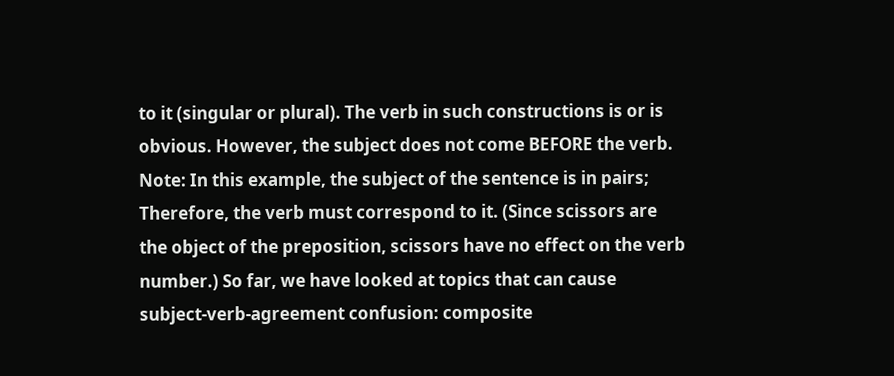to it (singular or plural). The verb in such constructions is or is obvious. However, the subject does not come BEFORE the verb. Note: In this example, the subject of the sentence is in pairs; Therefore, the verb must correspond to it. (Since scissors are the object of the preposition, scissors have no effect on the verb number.) So far, we have looked at topics that can cause subject-verb-agreement confusion: composite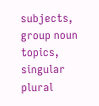subjects, group noun topics, singular plural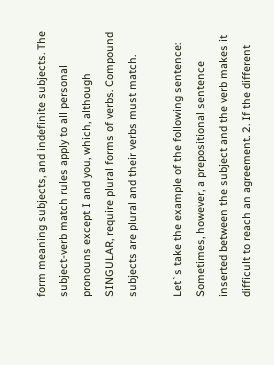form meaning subjects, and indefinite subjects. The subject-verb match rules apply to all personal pronouns except I and you, which, although SINGULAR, require plural forms of verbs. Compound subjects are plural and their verbs must match.

Let`s take the example of the following sentence: Sometimes, however, a prepositional sentence inserted between the subject and the verb makes it difficult to reach an agreement. 2. If the different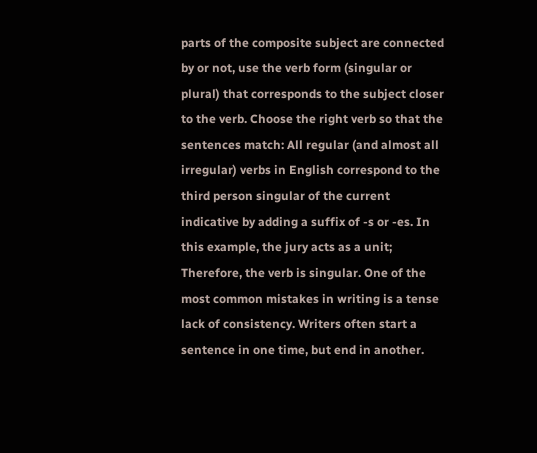parts of the composite subject are connected by or not, use the verb form (singular or plural) that corresponds to the subject closer to the verb. Choose the right verb so that the sentences match: All regular (and almost all irregular) verbs in English correspond to the third person singular of the current indicative by adding a suffix of -s or -es. In this example, the jury acts as a unit; Therefore, the verb is singular. One of the most common mistakes in writing is a tense lack of consistency. Writers often start a sentence in one time, but end in another.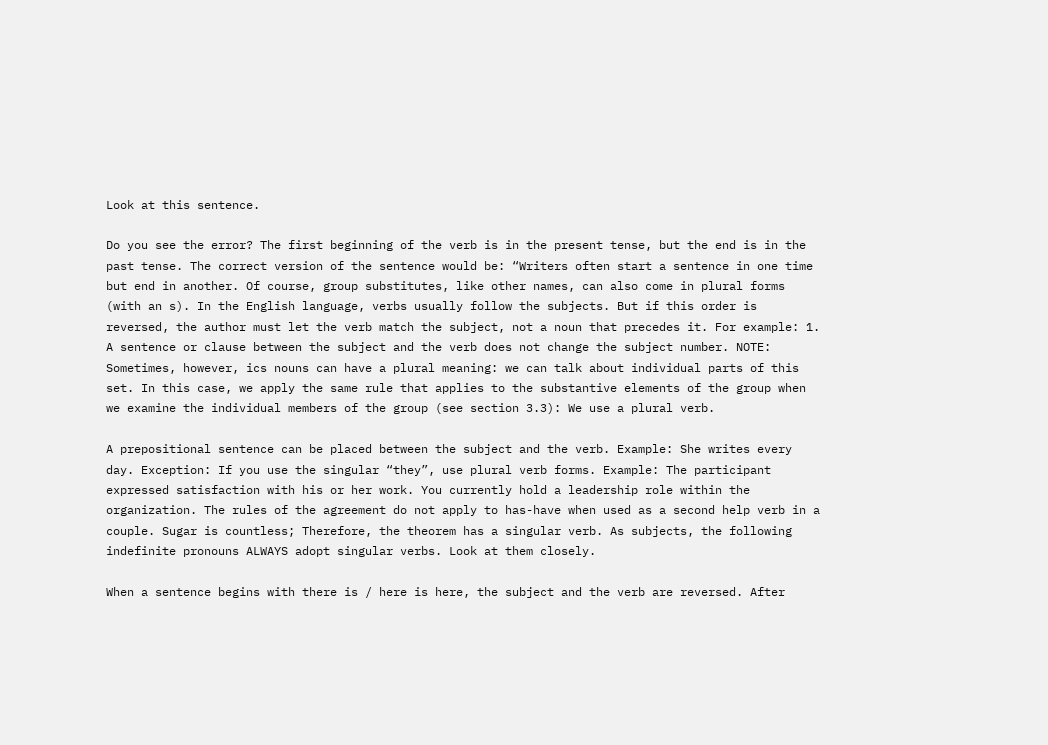Look at this sentence.

Do you see the error? The first beginning of the verb is in the present tense, but the end is in the past tense. The correct version of the sentence would be: “Writers often start a sentence in one time but end in another. Of course, group substitutes, like other names, can also come in plural forms (with an s). In the English language, verbs usually follow the subjects. But if this order is reversed, the author must let the verb match the subject, not a noun that precedes it. For example: 1. A sentence or clause between the subject and the verb does not change the subject number. NOTE: Sometimes, however, ics nouns can have a plural meaning: we can talk about individual parts of this set. In this case, we apply the same rule that applies to the substantive elements of the group when we examine the individual members of the group (see section 3.3): We use a plural verb.

A prepositional sentence can be placed between the subject and the verb. Example: She writes every day. Exception: If you use the singular “they”, use plural verb forms. Example: The participant expressed satisfaction with his or her work. You currently hold a leadership role within the organization. The rules of the agreement do not apply to has-have when used as a second help verb in a couple. Sugar is countless; Therefore, the theorem has a singular verb. As subjects, the following indefinite pronouns ALWAYS adopt singular verbs. Look at them closely.

When a sentence begins with there is / here is here, the subject and the verb are reversed. After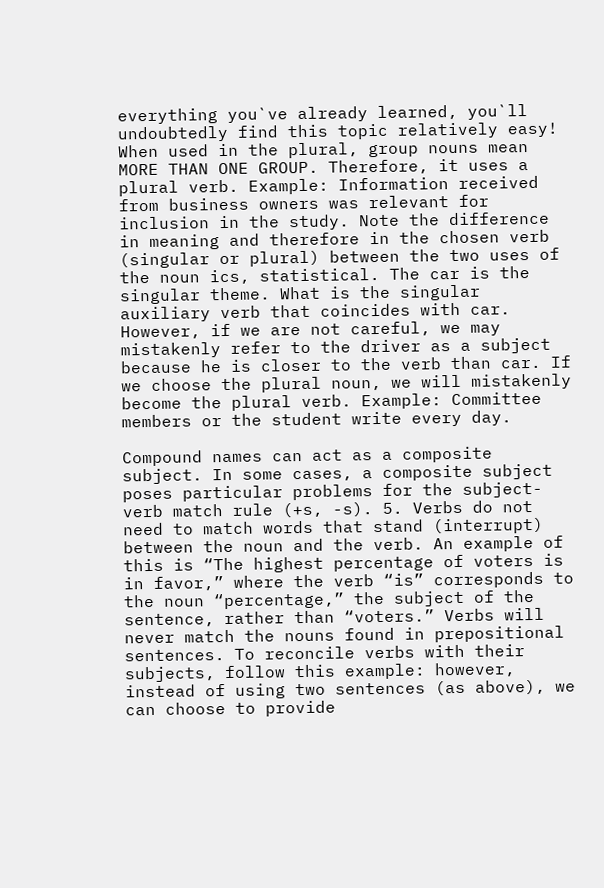everything you`ve already learned, you`ll undoubtedly find this topic relatively easy! When used in the plural, group nouns mean MORE THAN ONE GROUP. Therefore, it uses a plural verb. Example: Information received from business owners was relevant for inclusion in the study. Note the difference in meaning and therefore in the chosen verb (singular or plural) between the two uses of the noun ics, statistical. The car is the singular theme. What is the singular auxiliary verb that coincides with car. However, if we are not careful, we may mistakenly refer to the driver as a subject because he is closer to the verb than car. If we choose the plural noun, we will mistakenly become the plural verb. Example: Committee members or the student write every day.

Compound names can act as a composite subject. In some cases, a composite subject poses particular problems for the subject-verb match rule (+s, -s). 5. Verbs do not need to match words that stand (interrupt) between the noun and the verb. An example of this is “The highest percentage of voters is in favor,” where the verb “is” corresponds to the noun “percentage,” the subject of the sentence, rather than “voters.” Verbs will never match the nouns found in prepositional sentences. To reconcile verbs with their subjects, follow this example: however, instead of using two sentences (as above), we can choose to provide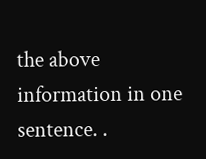the above information in one sentence. .